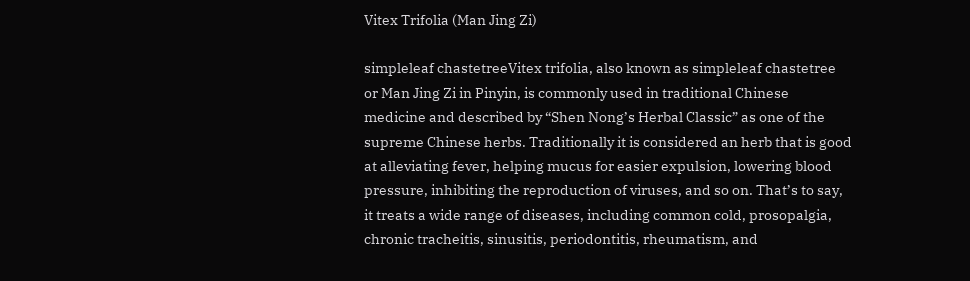Vitex Trifolia (Man Jing Zi)

simpleleaf chastetreeVitex trifolia, also known as simpleleaf chastetree or Man Jing Zi in Pinyin, is commonly used in traditional Chinese medicine and described by “Shen Nong’s Herbal Classic” as one of the supreme Chinese herbs. Traditionally it is considered an herb that is good at alleviating fever, helping mucus for easier expulsion, lowering blood pressure, inhibiting the reproduction of viruses, and so on. That’s to say, it treats a wide range of diseases, including common cold, prosopalgia, chronic tracheitis, sinusitis, periodontitis, rheumatism, and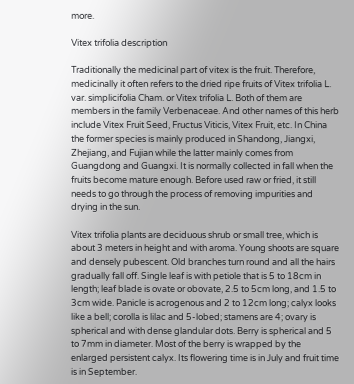more.

Vitex trifolia description

Traditionally the medicinal part of vitex is the fruit. Therefore, medicinally it often refers to the dried ripe fruits of Vitex trifolia L. var. simplicifolia Cham. or Vitex trifolia L. Both of them are members in the family Verbenaceae. And other names of this herb include Vitex Fruit Seed, Fructus Viticis, Vitex Fruit, etc. In China the former species is mainly produced in Shandong, Jiangxi, Zhejiang, and Fujian while the latter mainly comes from Guangdong and Guangxi. It is normally collected in fall when the fruits become mature enough. Before used raw or fried, it still needs to go through the process of removing impurities and drying in the sun.

Vitex trifolia plants are deciduous shrub or small tree, which is about 3 meters in height and with aroma. Young shoots are square and densely pubescent. Old branches turn round and all the hairs gradually fall off. Single leaf is with petiole that is 5 to 18cm in length; leaf blade is ovate or obovate, 2.5 to 5cm long, and 1.5 to 3cm wide. Panicle is acrogenous and 2 to 12cm long; calyx looks like a bell; corolla is lilac and 5-lobed; stamens are 4; ovary is spherical and with dense glandular dots. Berry is spherical and 5 to 7mm in diameter. Most of the berry is wrapped by the enlarged persistent calyx. Its flowering time is in July and fruit time is in September.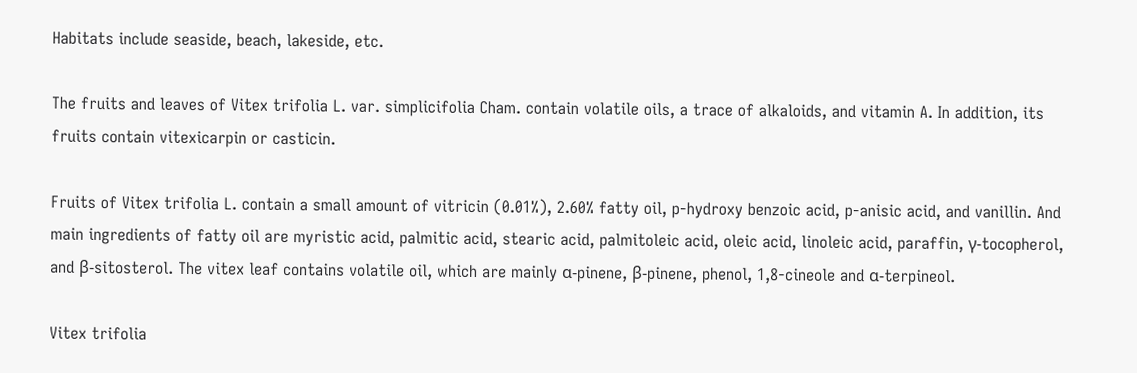Habitats include seaside, beach, lakeside, etc.

The fruits and leaves of Vitex trifolia L. var. simplicifolia Cham. contain volatile oils, a trace of alkaloids, and vitamin A. In addition, its fruits contain vitexicarpin or casticin.

Fruits of Vitex trifolia L. contain a small amount of vitricin (0.01%), 2.60% fatty oil, p-hydroxy benzoic acid, p-anisic acid, and vanillin. And main ingredients of fatty oil are myristic acid, palmitic acid, stearic acid, palmitoleic acid, oleic acid, linoleic acid, paraffin, γ-tocopherol, and β-sitosterol. The vitex leaf contains volatile oil, which are mainly α-pinene, β-pinene, phenol, 1,8-cineole and α-terpineol.

Vitex trifolia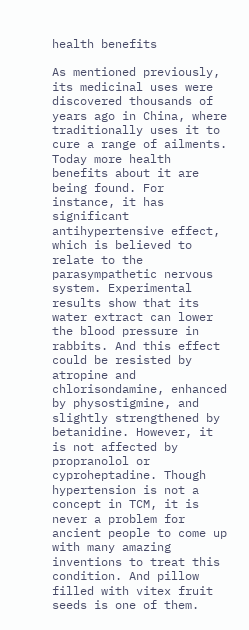health benefits

As mentioned previously, its medicinal uses were discovered thousands of years ago in China, where traditionally uses it to cure a range of ailments. Today more health benefits about it are being found. For instance, it has significant antihypertensive effect, which is believed to relate to the parasympathetic nervous system. Experimental results show that its water extract can lower the blood pressure in rabbits. And this effect could be resisted by atropine and chlorisondamine, enhanced by physostigmine, and slightly strengthened by betanidine. However, it is not affected by propranolol or cyproheptadine. Though hypertension is not a concept in TCM, it is never a problem for ancient people to come up with many amazing inventions to treat this condition. And pillow filled with vitex fruit seeds is one of them.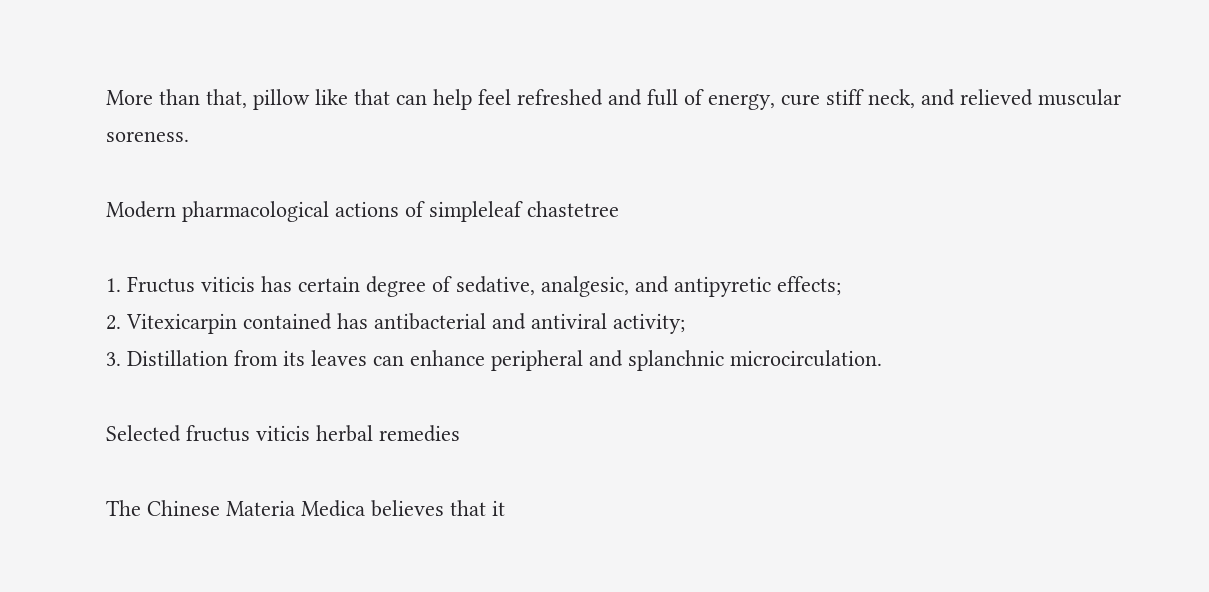More than that, pillow like that can help feel refreshed and full of energy, cure stiff neck, and relieved muscular soreness.

Modern pharmacological actions of simpleleaf chastetree

1. Fructus viticis has certain degree of sedative, analgesic, and antipyretic effects;
2. Vitexicarpin contained has antibacterial and antiviral activity;
3. Distillation from its leaves can enhance peripheral and splanchnic microcirculation.

Selected fructus viticis herbal remedies

The Chinese Materia Medica believes that it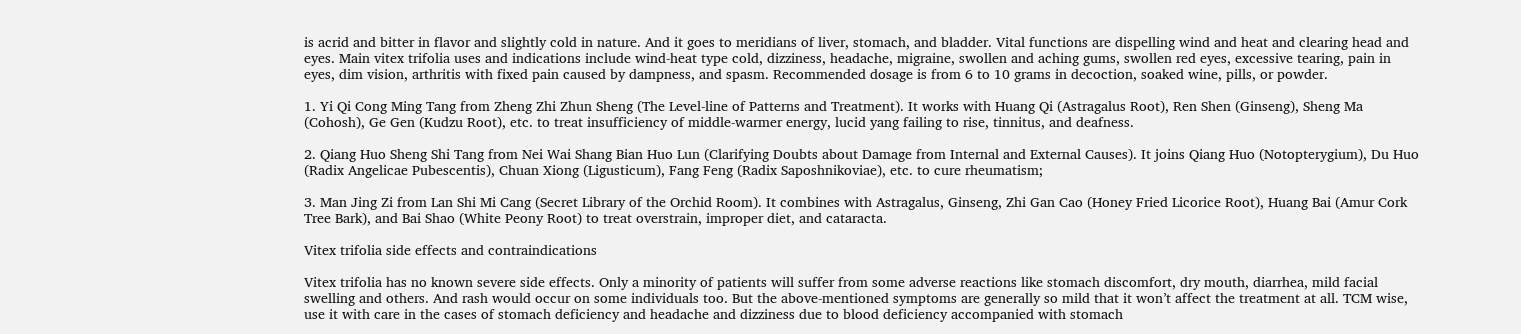is acrid and bitter in flavor and slightly cold in nature. And it goes to meridians of liver, stomach, and bladder. Vital functions are dispelling wind and heat and clearing head and eyes. Main vitex trifolia uses and indications include wind-heat type cold, dizziness, headache, migraine, swollen and aching gums, swollen red eyes, excessive tearing, pain in eyes, dim vision, arthritis with fixed pain caused by dampness, and spasm. Recommended dosage is from 6 to 10 grams in decoction, soaked wine, pills, or powder.

1. Yi Qi Cong Ming Tang from Zheng Zhi Zhun Sheng (The Level-line of Patterns and Treatment). It works with Huang Qi (Astragalus Root), Ren Shen (Ginseng), Sheng Ma (Cohosh), Ge Gen (Kudzu Root), etc. to treat insufficiency of middle-warmer energy, lucid yang failing to rise, tinnitus, and deafness.

2. Qiang Huo Sheng Shi Tang from Nei Wai Shang Bian Huo Lun (Clarifying Doubts about Damage from Internal and External Causes). It joins Qiang Huo (Notopterygium), Du Huo (Radix Angelicae Pubescentis), Chuan Xiong (Ligusticum), Fang Feng (Radix Saposhnikoviae), etc. to cure rheumatism;

3. Man Jing Zi from Lan Shi Mi Cang (Secret Library of the Orchid Room). It combines with Astragalus, Ginseng, Zhi Gan Cao (Honey Fried Licorice Root), Huang Bai (Amur Cork Tree Bark), and Bai Shao (White Peony Root) to treat overstrain, improper diet, and cataracta.

Vitex trifolia side effects and contraindications

Vitex trifolia has no known severe side effects. Only a minority of patients will suffer from some adverse reactions like stomach discomfort, dry mouth, diarrhea, mild facial swelling and others. And rash would occur on some individuals too. But the above-mentioned symptoms are generally so mild that it won’t affect the treatment at all. TCM wise, use it with care in the cases of stomach deficiency and headache and dizziness due to blood deficiency accompanied with stomach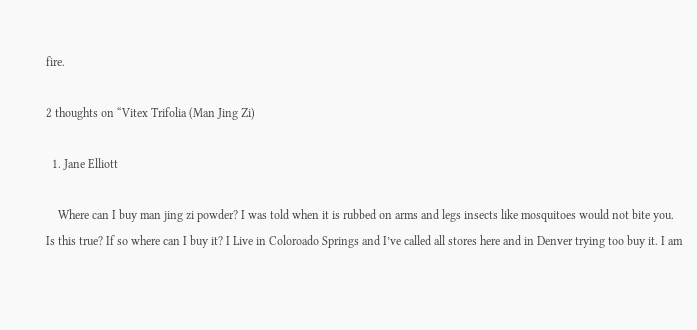fire.

2 thoughts on “Vitex Trifolia (Man Jing Zi)

  1. Jane Elliott

    Where can I buy man jing zi powder? I was told when it is rubbed on arms and legs insects like mosquitoes would not bite you. Is this true? If so where can I buy it? I Live in Coloroado Springs and I’ve called all stores here and in Denver trying too buy it. I am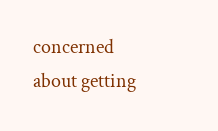concerned about getting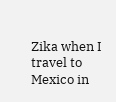Zika when I travel to Mexico in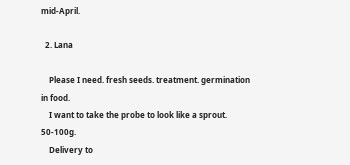mid-April.

  2. Lana

    Please I need. fresh seeds. treatment. germination in food.
    I want to take the probe to look like a sprout. 50-100g.
    Delivery to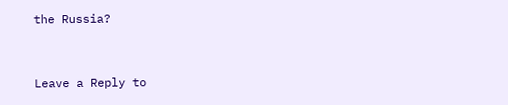the Russia?


Leave a Reply to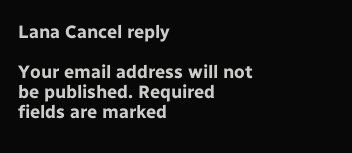Lana Cancel reply

Your email address will not be published. Required fields are marked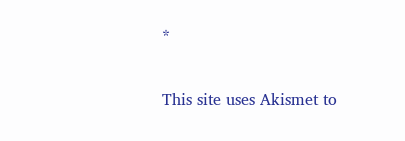*

This site uses Akismet to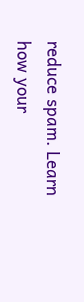reduce spam. Learn how your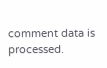comment data is processed.